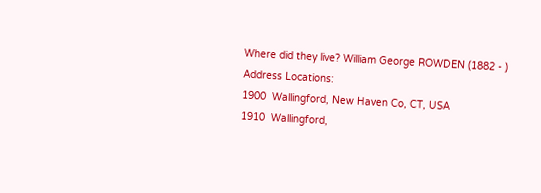Where did they live? William George ROWDEN (1882 - )
Address Locations:
1900  Wallingford, New Haven Co, CT, USA
1910  Wallingford,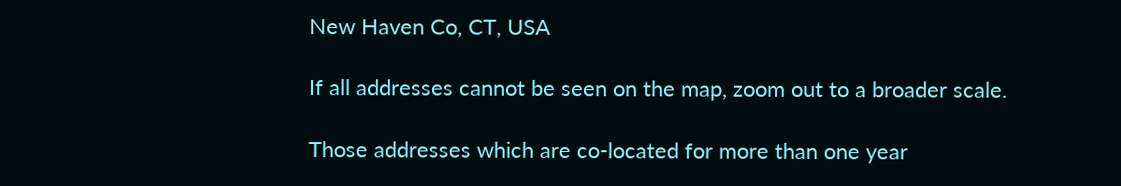New Haven Co, CT, USA

If all addresses cannot be seen on the map, zoom out to a broader scale.

Those addresses which are co-located for more than one year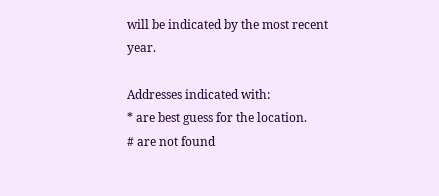will be indicated by the most recent year.

Addresses indicated with:
* are best guess for the location.
# are not found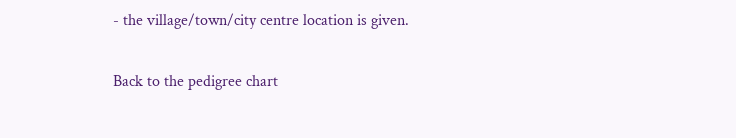- the village/town/city centre location is given.

Back to the pedigree chart